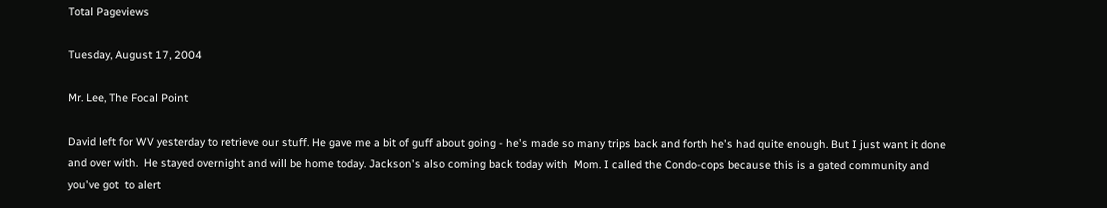Total Pageviews

Tuesday, August 17, 2004

Mr. Lee, The Focal Point

David left for WV yesterday to retrieve our stuff. He gave me a bit of guff about going - he's made so many trips back and forth he's had quite enough. But I just want it done and over with.  He stayed overnight and will be home today. Jackson's also coming back today with  Mom. I called the Condo-cops because this is a gated community and you've got  to alert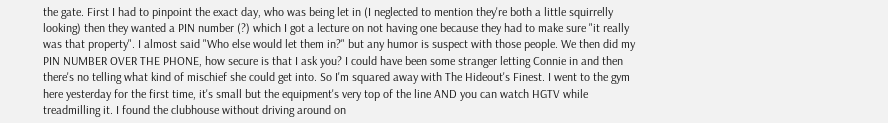the gate. First I had to pinpoint the exact day, who was being let in (I neglected to mention they're both a little squirrelly looking) then they wanted a PIN number (?) which I got a lecture on not having one because they had to make sure "it really was that property". I almost said "Who else would let them in?" but any humor is suspect with those people. We then did my PIN NUMBER OVER THE PHONE, how secure is that I ask you? I could have been some stranger letting Connie in and then there's no telling what kind of mischief she could get into. So I'm squared away with The Hideout's Finest. I went to the gym here yesterday for the first time, it's small but the equipment's very top of the line AND you can watch HGTV while treadmilling it. I found the clubhouse without driving around on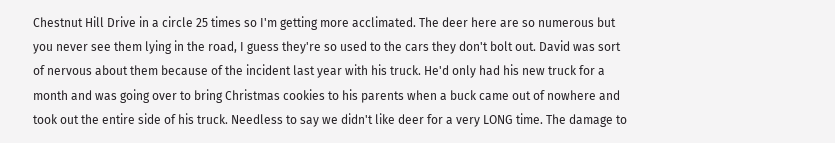Chestnut Hill Drive in a circle 25 times so I'm getting more acclimated. The deer here are so numerous but you never see them lying in the road, I guess they're so used to the cars they don't bolt out. David was sort of nervous about them because of the incident last year with his truck. He'd only had his new truck for a month and was going over to bring Christmas cookies to his parents when a buck came out of nowhere and took out the entire side of his truck. Needless to say we didn't like deer for a very LONG time. The damage to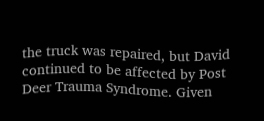the truck was repaired, but David continued to be affected by Post Deer Trauma Syndrome. Given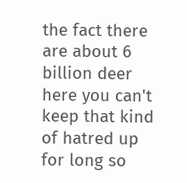the fact there are about 6 billion deer here you can't keep that kind of hatred up for long so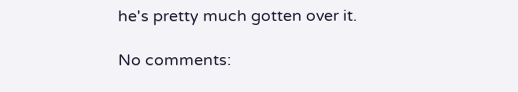he's pretty much gotten over it.

No comments: